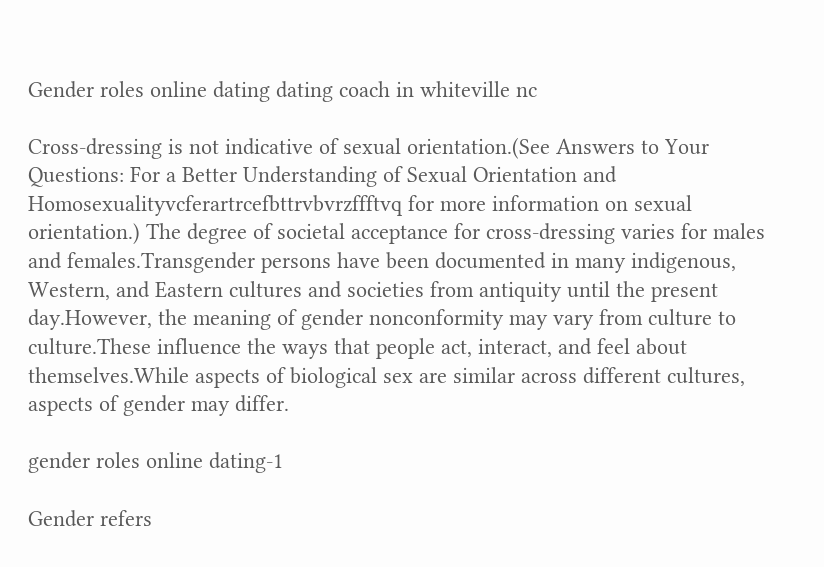Gender roles online dating dating coach in whiteville nc

Cross-dressing is not indicative of sexual orientation.(See Answers to Your Questions: For a Better Understanding of Sexual Orientation and Homosexualityvcferartrcefbttrvbvrzffftvq for more information on sexual orientation.) The degree of societal acceptance for cross-dressing varies for males and females.Transgender persons have been documented in many indigenous, Western, and Eastern cultures and societies from antiquity until the present day.However, the meaning of gender nonconformity may vary from culture to culture.These influence the ways that people act, interact, and feel about themselves.While aspects of biological sex are similar across different cultures, aspects of gender may differ.

gender roles online dating-1

Gender refers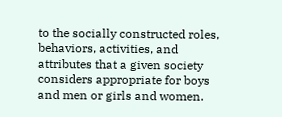to the socially constructed roles, behaviors, activities, and attributes that a given society considers appropriate for boys and men or girls and women.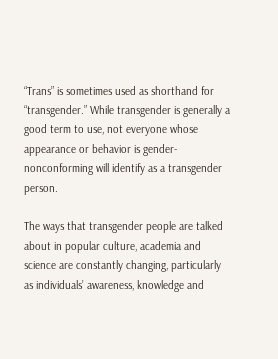“Trans” is sometimes used as shorthand for “transgender.” While transgender is generally a good term to use, not everyone whose appearance or behavior is gender-nonconforming will identify as a transgender person.

The ways that transgender people are talked about in popular culture, academia and science are constantly changing, particularly as individuals’ awareness, knowledge and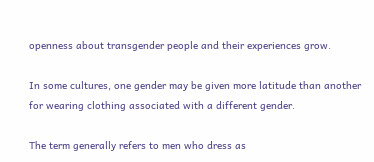openness about transgender people and their experiences grow.

In some cultures, one gender may be given more latitude than another for wearing clothing associated with a different gender.

The term generally refers to men who dress as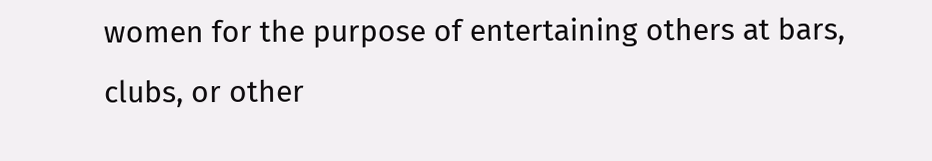women for the purpose of entertaining others at bars, clubs, or other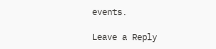events.

Leave a Reply